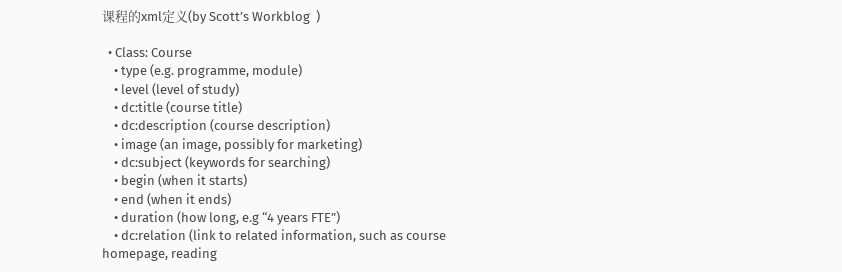课程的xml定义(by Scott’s Workblog  )

  • Class: Course
    • type (e.g. programme, module)
    • level (level of study)
    • dc:title (course title)
    • dc:description (course description)
    • image (an image, possibly for marketing)
    • dc:subject (keywords for searching)
    • begin (when it starts)
    • end (when it ends)
    • duration (how long, e.g “4 years FTE”)
    • dc:relation (link to related information, such as course homepage, reading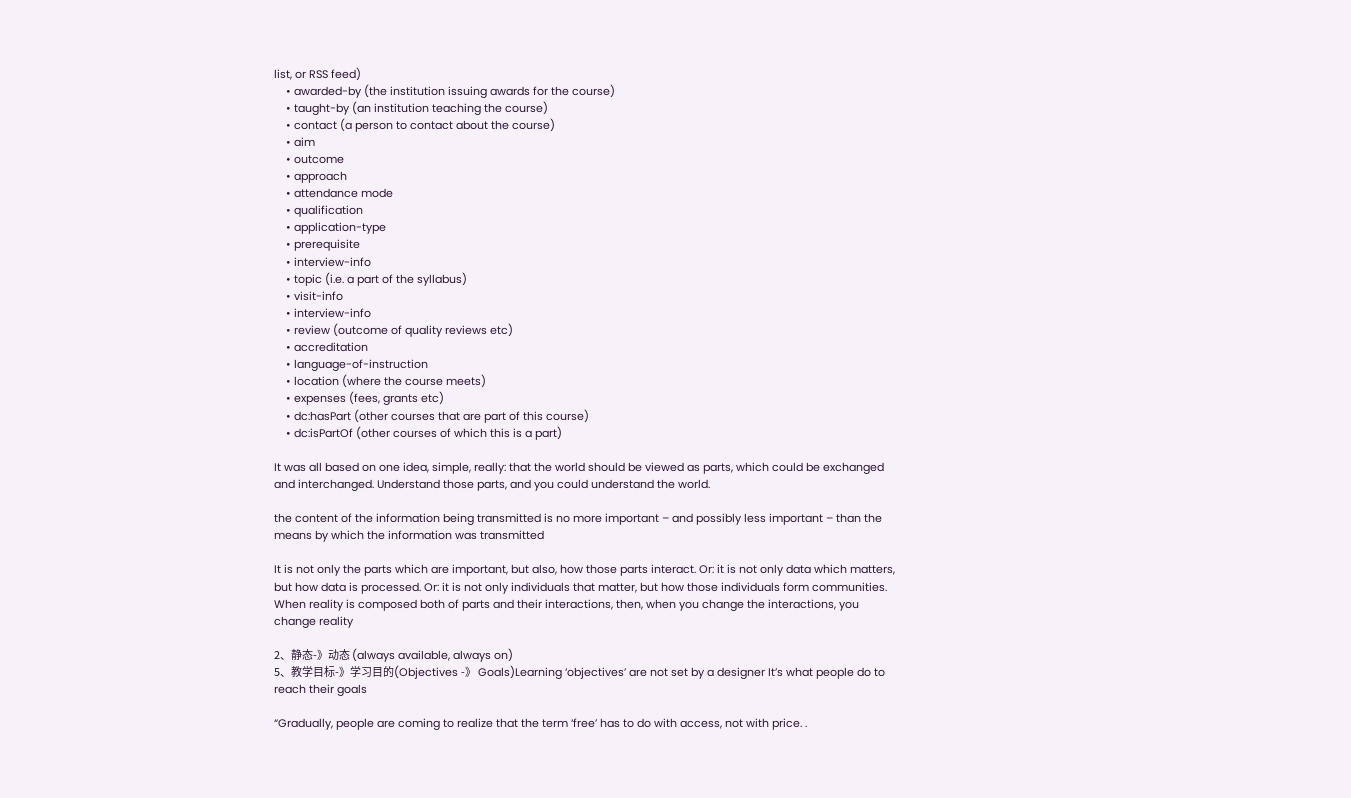list, or RSS feed)
    • awarded-by (the institution issuing awards for the course)
    • taught-by (an institution teaching the course)
    • contact (a person to contact about the course)
    • aim
    • outcome
    • approach
    • attendance mode
    • qualification
    • application-type
    • prerequisite
    • interview-info
    • topic (i.e. a part of the syllabus)
    • visit-info
    • interview-info
    • review (outcome of quality reviews etc)
    • accreditation
    • language-of-instruction
    • location (where the course meets)
    • expenses (fees, grants etc)
    • dc:hasPart (other courses that are part of this course)
    • dc:isPartOf (other courses of which this is a part)

It was all based on one idea, simple, really: that the world should be viewed as parts, which could be exchanged and interchanged. Understand those parts, and you could understand the world.

the content of the information being transmitted is no more important – and possibly less important – than the means by which the information was transmitted

It is not only the parts which are important, but also, how those parts interact. Or: it is not only data which matters, but how data is processed. Or: it is not only individuals that matter, but how those individuals form communities. When reality is composed both of parts and their interactions, then, when you change the interactions, you change reality

2、静态-》动态 (always available, always on)
5、教学目标-》学习目的(Objectives -》 Goals)Learning ‘objectives’ are not set by a designer It’s what people do to reach their goals

“Gradually, people are coming to realize that the term ‘free’ has to do with access, not with price. .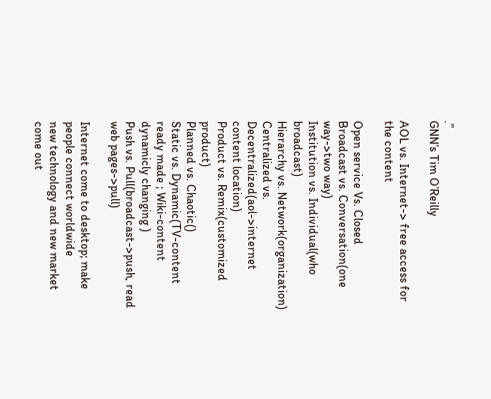.”
GNN’s Tim O’Reilly

AOL vs. Internet-> free access for the content

Open service Vs. Closed
Broadcast vs. Conversation(one way->two way)
Institution vs. Individual(who broadcast)
Hierarchy vs. Network(organization)
Centralized vs. Decentralized(aol->internet content location)
Product vs. Remix(customized product)
Planned vs. Chaotic()
Static vs. Dynamic(TV-content ready made ; Wiki-content dynamicly changing )
Push vs. Pull(broadcast->push, read web pages->pull)

Internet come to desktop; make people connect worldwide
new technology and new market come out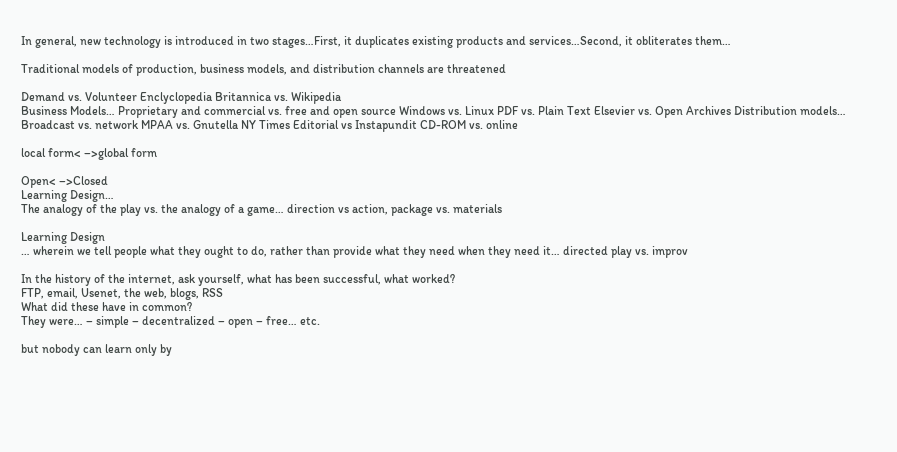In general, new technology is introduced in two stages…First, it duplicates existing products and services…Second, it obliterates them…

Traditional models of production, business models, and distribution channels are threatened

Demand vs. Volunteer Enclyclopedia Britannica vs. Wikipedia
Business Models… Proprietary and commercial vs. free and open source Windows vs. Linux PDF vs. Plain Text Elsevier vs. Open Archives Distribution models… Broadcast vs. network MPAA vs. Gnutella NY Times Editorial vs Instapundit CD-ROM vs. online

local form< –>global form

Open< –>Closed
Learning Design…
The analogy of the play vs. the analogy of a game… direction vs action, package vs. materials

Learning Design
… wherein we tell people what they ought to do, rather than provide what they need when they need it… directed play vs. improv

In the history of the internet, ask yourself, what has been successful, what worked?
FTP, email, Usenet, the web, blogs, RSS
What did these have in common?
They were… – simple – decentralized – open – free… etc.

but nobody can learn only by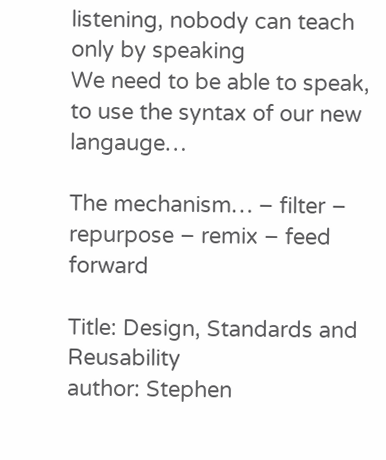listening, nobody can teach only by speaking
We need to be able to speak, to use the syntax of our new langauge…

The mechanism… – filter – repurpose – remix – feed forward

Title: Design, Standards and Reusability
author: Stephen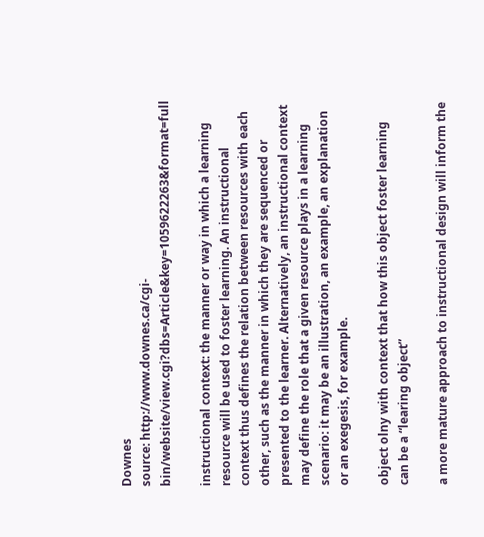Downes
source: http://www.downes.ca/cgi-bin/website/view.cgi?dbs=Article&key=1059622263&format=full

instructional context: the manner or way in which a learning resource will be used to foster learning. An instructional context thus defines the relation between resources with each other, such as the manner in which they are sequenced or presented to the learner. Alternatively, an instructional context may define the role that a given resource plays in a learning scenario: it may be an illustration, an example, an explanation or an exegesis, for example.

object olny with context that how this object foster learning can be a “learing object”

a more mature approach to instructional design will inform the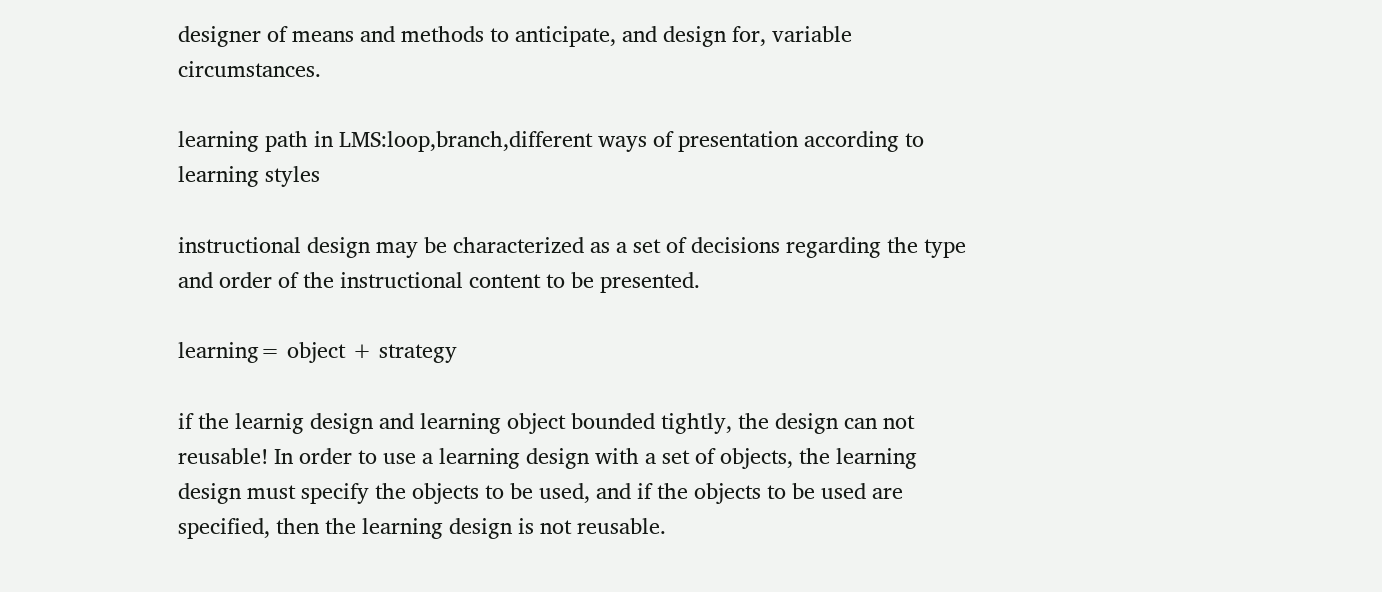designer of means and methods to anticipate, and design for, variable circumstances.

learning path in LMS:loop,branch,different ways of presentation according to learning styles

instructional design may be characterized as a set of decisions regarding the type and order of the instructional content to be presented.

learning= object + strategy

if the learnig design and learning object bounded tightly, the design can not reusable! In order to use a learning design with a set of objects, the learning design must specify the objects to be used, and if the objects to be used are specified, then the learning design is not reusable.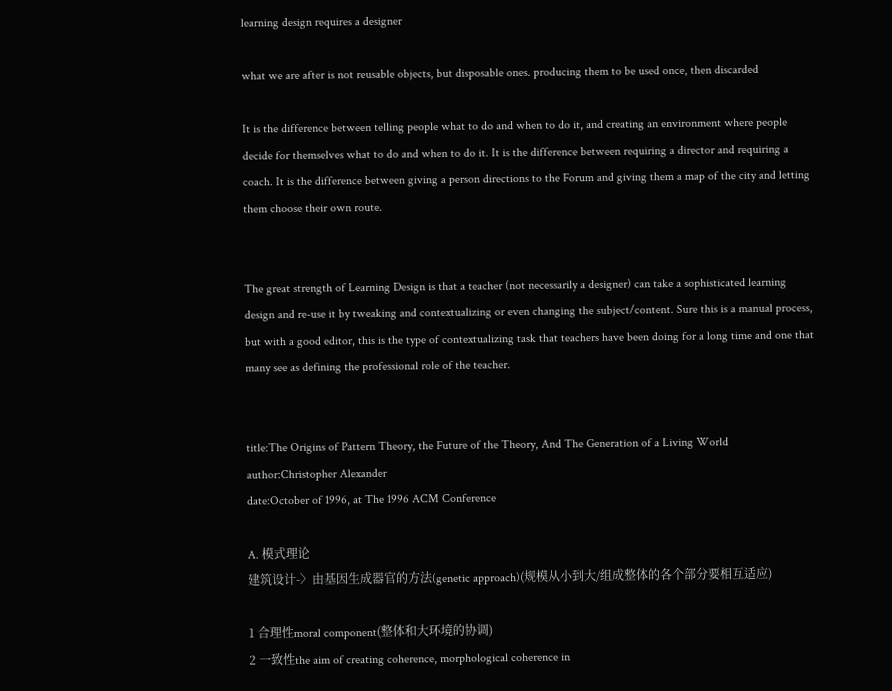learning design requires a designer

what we are after is not reusable objects, but disposable ones. producing them to be used once, then discarded

It is the difference between telling people what to do and when to do it, and creating an environment where people decide for themselves what to do and when to do it. It is the difference between requiring a director and requiring a coach. It is the difference between giving a person directions to the Forum and giving them a map of the city and letting them choose their own route.


The great strength of Learning Design is that a teacher (not necessarily a designer) can take a sophisticated learning design and re-use it by tweaking and contextualizing or even changing the subject/content. Sure this is a manual process, but with a good editor, this is the type of contextualizing task that teachers have been doing for a long time and one that many see as defining the professional role of the teacher.


title:The Origins of Pattern Theory, the Future of the Theory, And The Generation of a Living World
author:Christopher Alexander
date:October of 1996, at The 1996 ACM Conference

A. 模式理论
建筑设计-〉由基因生成器官的方法(genetic approach)(规模从小到大/组成整体的各个部分要相互适应)

1 合理性moral component(整体和大环境的协调)
2 一致性the aim of creating coherence, morphological coherence in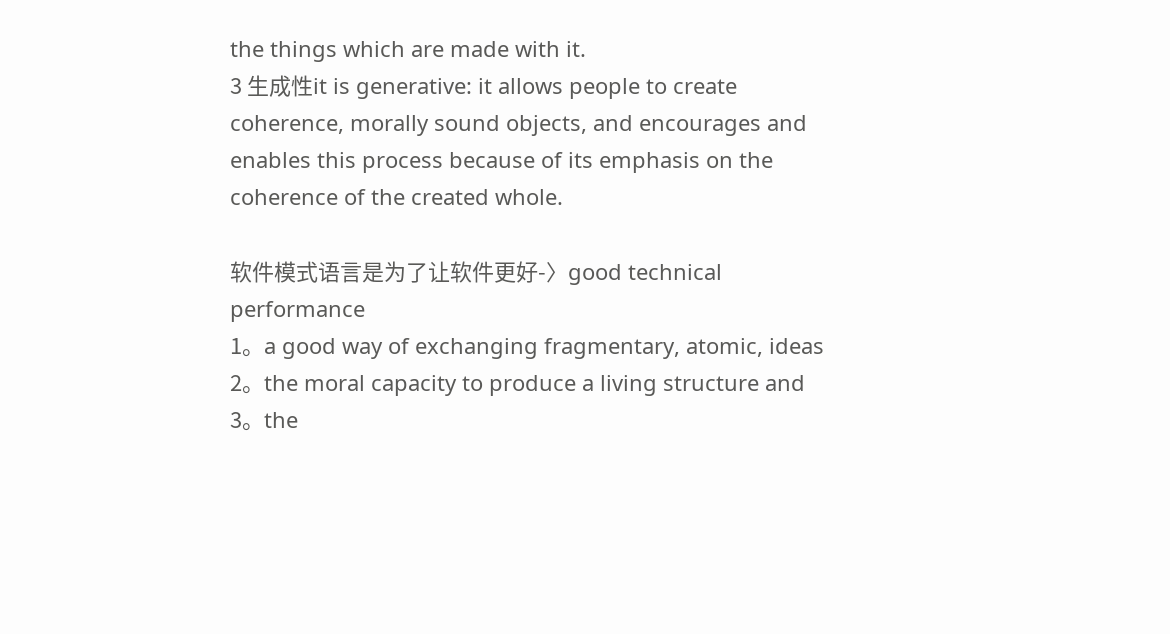the things which are made with it.
3 生成性it is generative: it allows people to create coherence, morally sound objects, and encourages and enables this process because of its emphasis on the coherence of the created whole.

软件模式语言是为了让软件更好-〉good technical performance
1。a good way of exchanging fragmentary, atomic, ideas
2。the moral capacity to produce a living structure and
3。the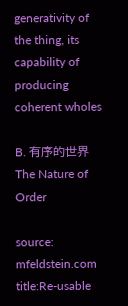generativity of the thing, its capability of producing coherent wholes

B. 有序的世界The Nature of Order

source: mfeldstein.com
title:Re-usable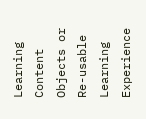Learning Content Objects or Re-usable Learning Experience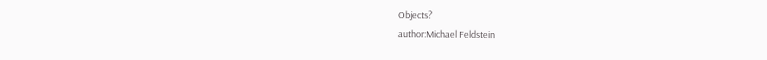Objects?
author:Michael Feldstein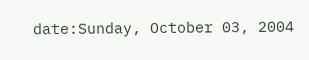date:Sunday, October 03, 2004